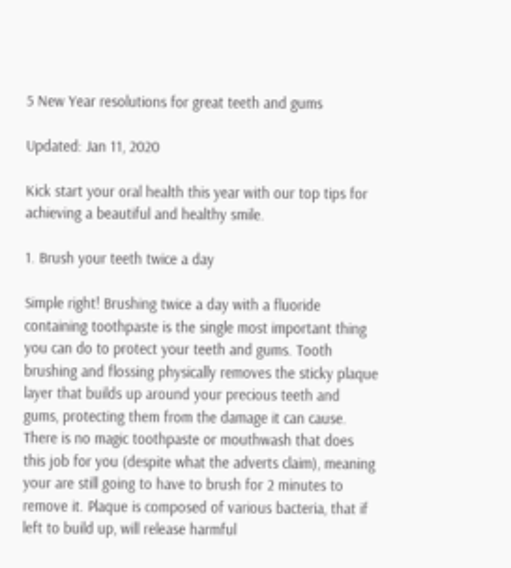5 New Year resolutions for great teeth and gums

Updated: Jan 11, 2020

Kick start your oral health this year with our top tips for achieving a beautiful and healthy smile.

1. Brush your teeth twice a day

Simple right! Brushing twice a day with a fluoride containing toothpaste is the single most important thing you can do to protect your teeth and gums. Tooth brushing and flossing physically removes the sticky plaque layer that builds up around your precious teeth and gums, protecting them from the damage it can cause. There is no magic toothpaste or mouthwash that does this job for you (despite what the adverts claim), meaning your are still going to have to brush for 2 minutes to remove it. Plaque is composed of various bacteria, that if left to build up, will release harmful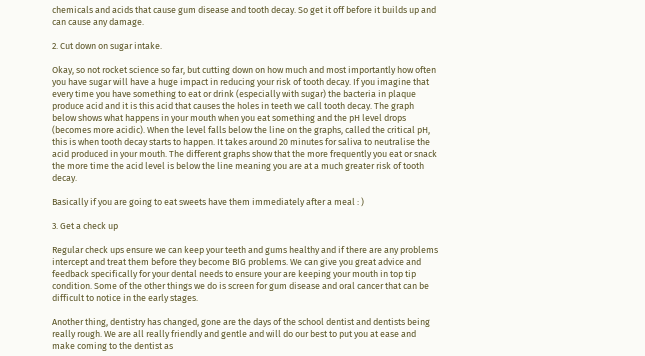chemicals and acids that cause gum disease and tooth decay. So get it off before it builds up and can cause any damage.

2. Cut down on sugar intake.

Okay, so not rocket science so far, but cutting down on how much and most importantly how often you have sugar will have a huge impact in reducing your risk of tooth decay. If you imagine that every time you have something to eat or drink (especially with sugar) the bacteria in plaque produce acid and it is this acid that causes the holes in teeth we call tooth decay. The graph below shows what happens in your mouth when you eat something and the pH level drops (becomes more acidic). When the level falls below the line on the graphs, called the critical pH, this is when tooth decay starts to happen. It takes around 20 minutes for saliva to neutralise the acid produced in your mouth. The different graphs show that the more frequently you eat or snack the more time the acid level is below the line meaning you are at a much greater risk of tooth decay.

Basically if you are going to eat sweets have them immediately after a meal : )

3. Get a check up

Regular check ups ensure we can keep your teeth and gums healthy and if there are any problems intercept and treat them before they become BIG problems. We can give you great advice and feedback specifically for your dental needs to ensure your are keeping your mouth in top tip condition. Some of the other things we do is screen for gum disease and oral cancer that can be difficult to notice in the early stages.

Another thing, dentistry has changed, gone are the days of the school dentist and dentists being really rough. We are all really friendly and gentle and will do our best to put you at ease and make coming to the dentist as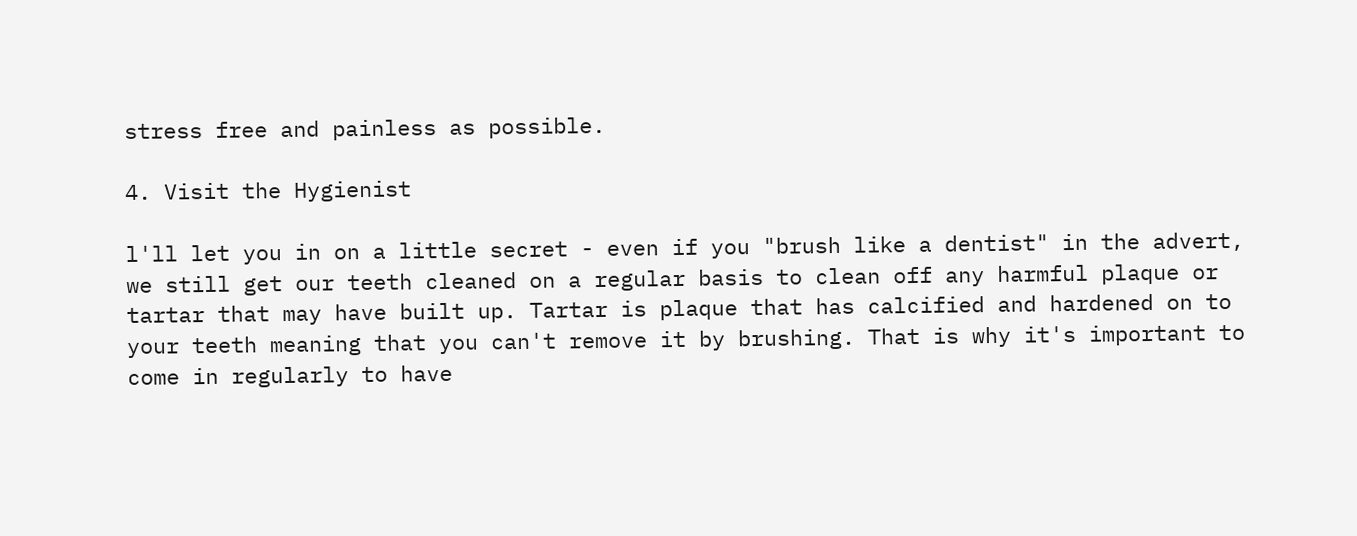stress free and painless as possible.

4. Visit the Hygienist

l'll let you in on a little secret - even if you "brush like a dentist" in the advert, we still get our teeth cleaned on a regular basis to clean off any harmful plaque or tartar that may have built up. Tartar is plaque that has calcified and hardened on to your teeth meaning that you can't remove it by brushing. That is why it's important to come in regularly to have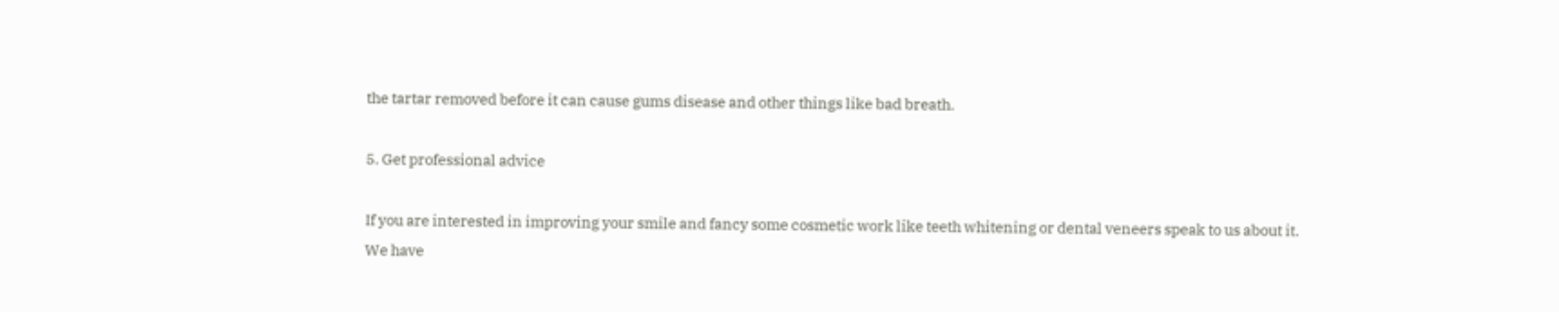the tartar removed before it can cause gums disease and other things like bad breath.

5. Get professional advice

If you are interested in improving your smile and fancy some cosmetic work like teeth whitening or dental veneers speak to us about it. We have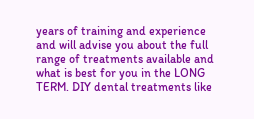years of training and experience and will advise you about the full range of treatments available and what is best for you in the LONG TERM. DIY dental treatments like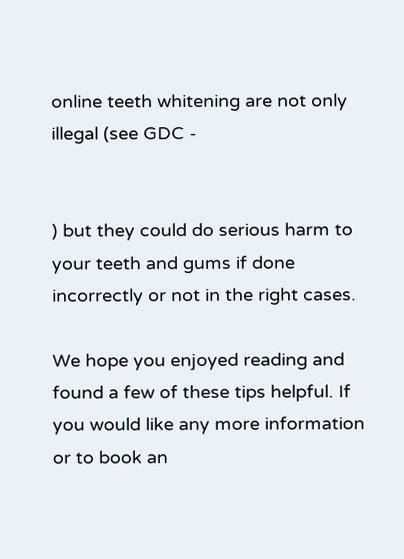online teeth whitening are not only illegal (see GDC -


) but they could do serious harm to your teeth and gums if done incorrectly or not in the right cases.

We hope you enjoyed reading and found a few of these tips helpful. If you would like any more information or to book an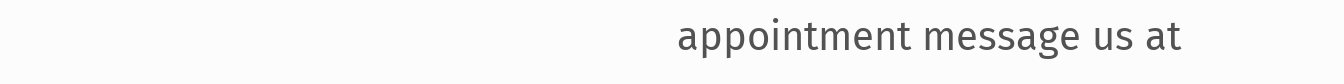appointment message us at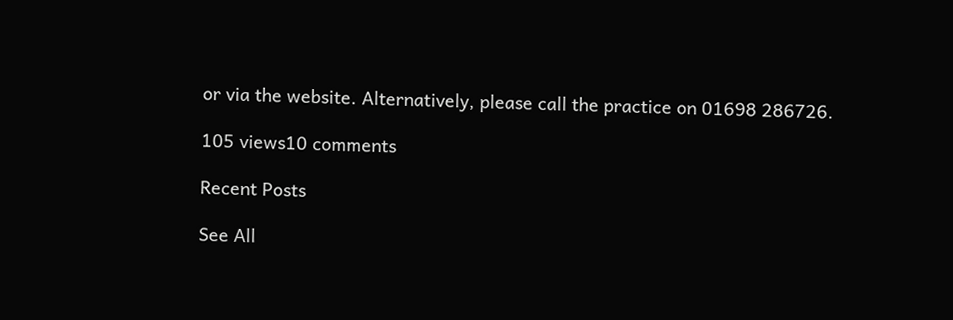or via the website. Alternatively, please call the practice on 01698 286726.

105 views10 comments

Recent Posts

See All